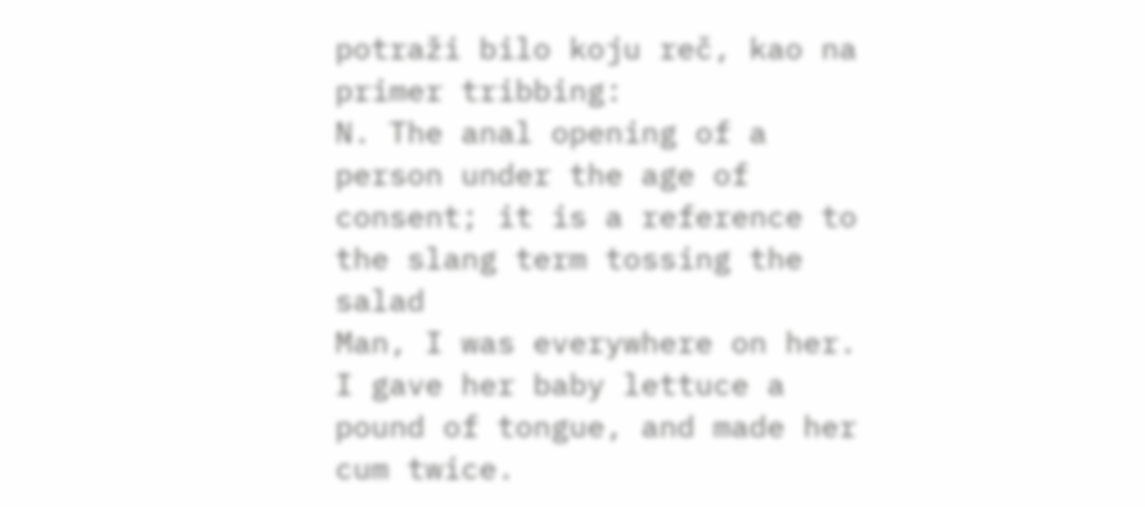potraži bilo koju reč, kao na primer tribbing:
N. The anal opening of a person under the age of consent; it is a reference to the slang term tossing the salad
Man, I was everywhere on her. I gave her baby lettuce a pound of tongue, and made her cum twice.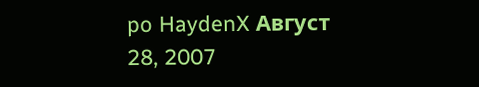po HaydenX Август 28, 2007